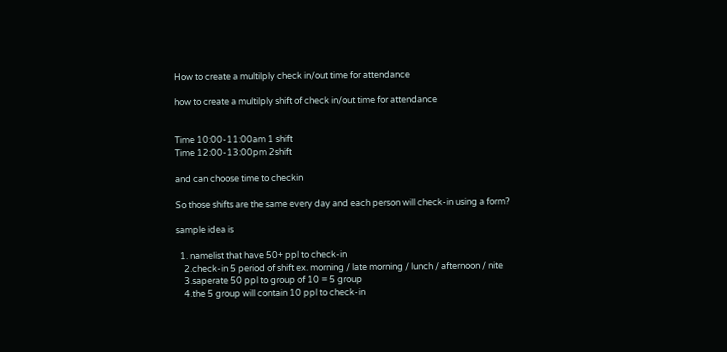How to create a multilply check in/out time for attendance

how to create a multilply shift of check in/out time for attendance


Time 10:00-11:00am 1 shift
Time 12:00-13:00pm 2shift

and can choose time to checkin

So those shifts are the same every day and each person will check-in using a form?

sample idea is

  1. namelist that have 50+ ppl to check-in
    2.check-in 5 period of shift ex. morning / late morning / lunch / afternoon / nite
    3.saperate 50 ppl to group of 10 = 5 group
    4.the 5 group will contain 10 ppl to check-in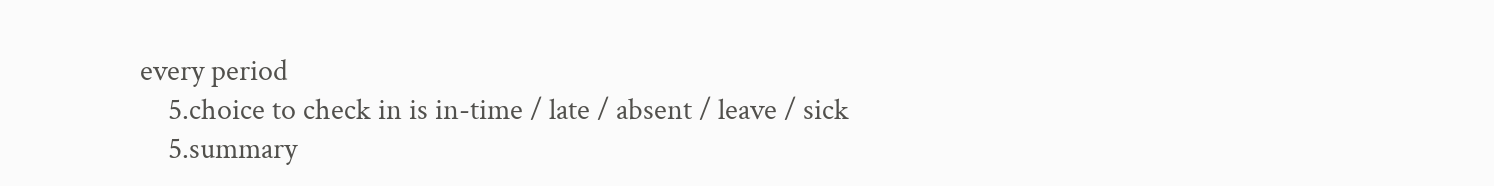every period
    5.choice to check in is in-time / late / absent / leave / sick
    5.summary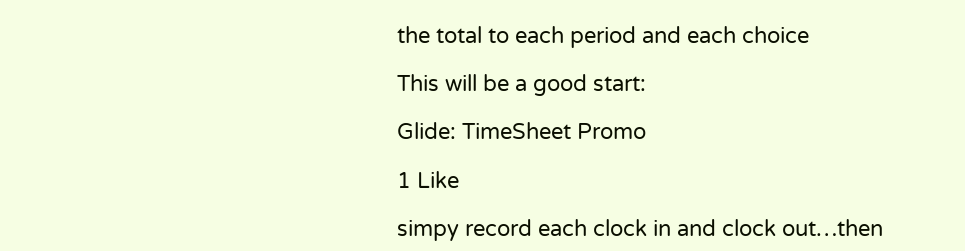the total to each period and each choice

This will be a good start:

Glide: TimeSheet Promo

1 Like

simpy record each clock in and clock out…then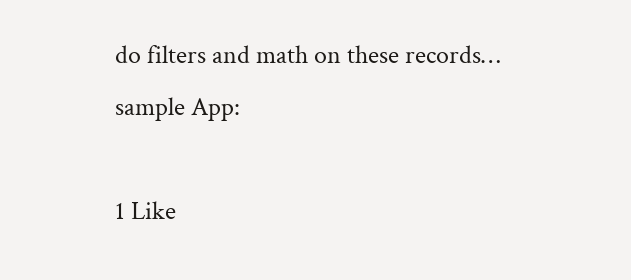do filters and math on these records… sample App:

1 Like